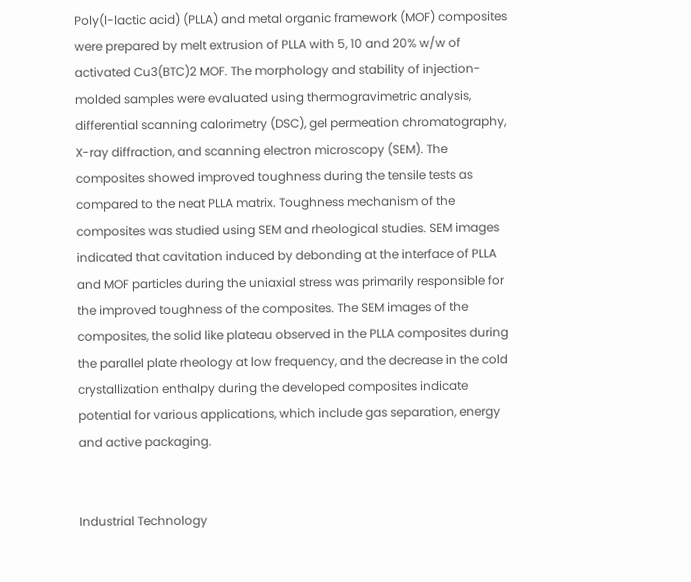Poly(l-lactic acid) (PLLA) and metal organic framework (MOF) composites were prepared by melt extrusion of PLLA with 5, 10 and 20% w/w of activated Cu3(BTC)2 MOF. The morphology and stability of injection-molded samples were evaluated using thermogravimetric analysis, differential scanning calorimetry (DSC), gel permeation chromatography, X-ray diffraction, and scanning electron microscopy (SEM). The composites showed improved toughness during the tensile tests as compared to the neat PLLA matrix. Toughness mechanism of the composites was studied using SEM and rheological studies. SEM images indicated that cavitation induced by debonding at the interface of PLLA and MOF particles during the uniaxial stress was primarily responsible for the improved toughness of the composites. The SEM images of the composites, the solid like plateau observed in the PLLA composites during the parallel plate rheology at low frequency, and the decrease in the cold crystallization enthalpy during the developed composites indicate potential for various applications, which include gas separation, energy and active packaging.


Industrial Technology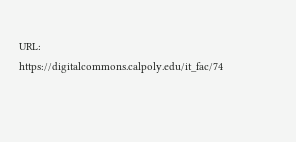URL: https://digitalcommons.calpoly.edu/it_fac/74